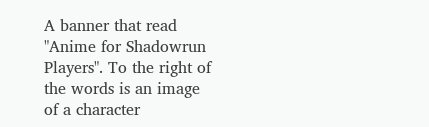A banner that read "Anime for Shadowrun Players". To the right of the words is an image of a character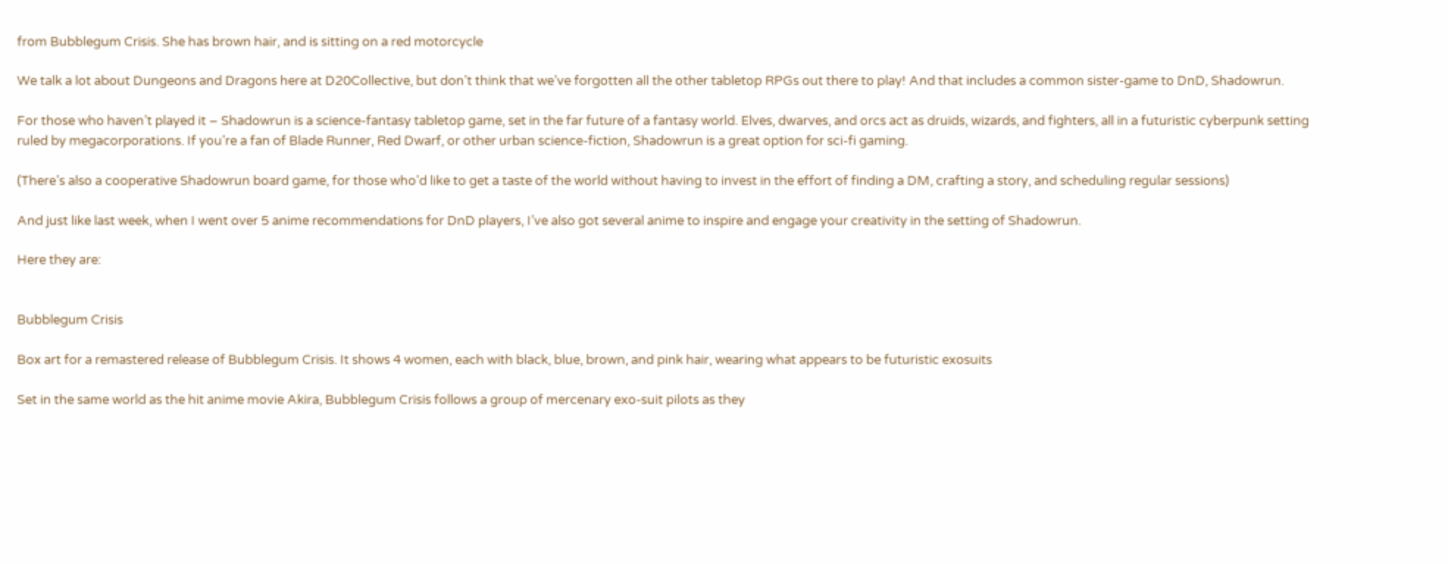from Bubblegum Crisis. She has brown hair, and is sitting on a red motorcycle

We talk a lot about Dungeons and Dragons here at D20Collective, but don’t think that we’ve forgotten all the other tabletop RPGs out there to play! And that includes a common sister-game to DnD, Shadowrun.

For those who haven’t played it – Shadowrun is a science-fantasy tabletop game, set in the far future of a fantasy world. Elves, dwarves, and orcs act as druids, wizards, and fighters, all in a futuristic cyberpunk setting ruled by megacorporations. If you’re a fan of Blade Runner, Red Dwarf, or other urban science-fiction, Shadowrun is a great option for sci-fi gaming.

(There’s also a cooperative Shadowrun board game, for those who’d like to get a taste of the world without having to invest in the effort of finding a DM, crafting a story, and scheduling regular sessions)

And just like last week, when I went over 5 anime recommendations for DnD players, I’ve also got several anime to inspire and engage your creativity in the setting of Shadowrun.

Here they are:


Bubblegum Crisis

Box art for a remastered release of Bubblegum Crisis. It shows 4 women, each with black, blue, brown, and pink hair, wearing what appears to be futuristic exosuits

Set in the same world as the hit anime movie Akira, Bubblegum Crisis follows a group of mercenary exo-suit pilots as they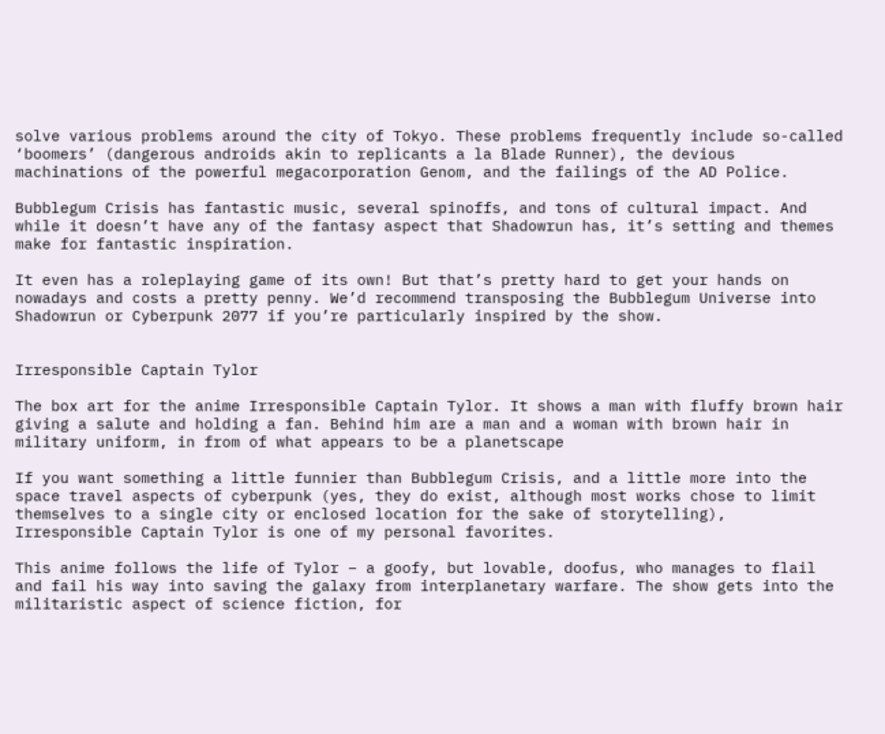solve various problems around the city of Tokyo. These problems frequently include so-called ‘boomers’ (dangerous androids akin to replicants a la Blade Runner), the devious machinations of the powerful megacorporation Genom, and the failings of the AD Police.

Bubblegum Crisis has fantastic music, several spinoffs, and tons of cultural impact. And while it doesn’t have any of the fantasy aspect that Shadowrun has, it’s setting and themes make for fantastic inspiration.

It even has a roleplaying game of its own! But that’s pretty hard to get your hands on nowadays and costs a pretty penny. We’d recommend transposing the Bubblegum Universe into Shadowrun or Cyberpunk 2077 if you’re particularly inspired by the show.


Irresponsible Captain Tylor

The box art for the anime Irresponsible Captain Tylor. It shows a man with fluffy brown hair giving a salute and holding a fan. Behind him are a man and a woman with brown hair in military uniform, in from of what appears to be a planetscape

If you want something a little funnier than Bubblegum Crisis, and a little more into the space travel aspects of cyberpunk (yes, they do exist, although most works chose to limit themselves to a single city or enclosed location for the sake of storytelling), Irresponsible Captain Tylor is one of my personal favorites.

This anime follows the life of Tylor – a goofy, but lovable, doofus, who manages to flail and fail his way into saving the galaxy from interplanetary warfare. The show gets into the militaristic aspect of science fiction, for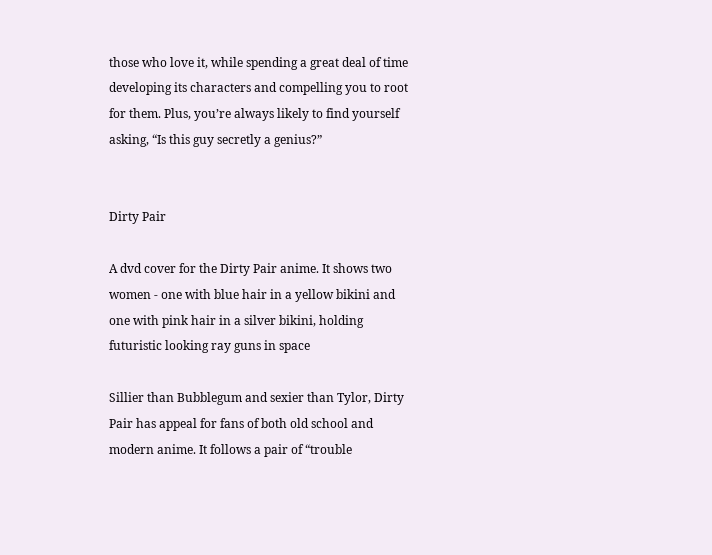those who love it, while spending a great deal of time developing its characters and compelling you to root for them. Plus, you’re always likely to find yourself asking, “Is this guy secretly a genius?”


Dirty Pair

A dvd cover for the Dirty Pair anime. It shows two women - one with blue hair in a yellow bikini and one with pink hair in a silver bikini, holding futuristic looking ray guns in space

Sillier than Bubblegum and sexier than Tylor, Dirty Pair has appeal for fans of both old school and modern anime. It follows a pair of “trouble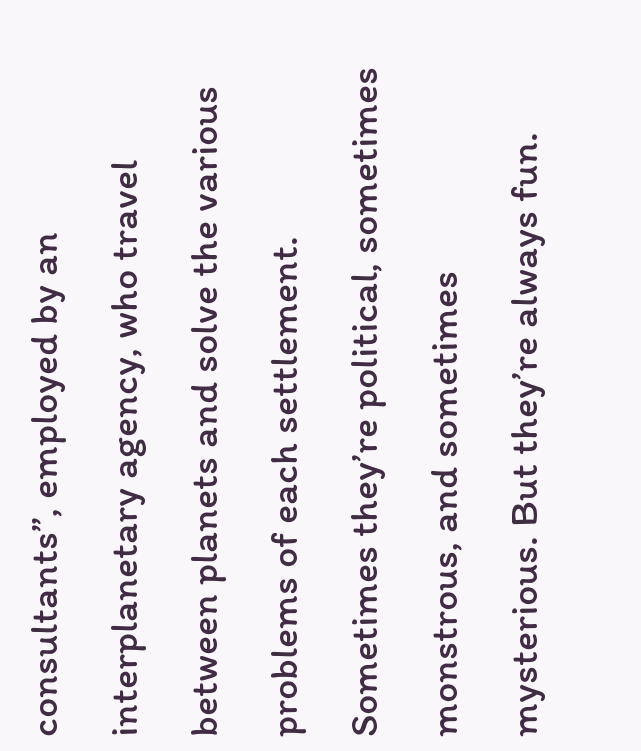consultants”, employed by an interplanetary agency, who travel between planets and solve the various problems of each settlement. Sometimes they’re political, sometimes monstrous, and sometimes mysterious. But they’re always fun.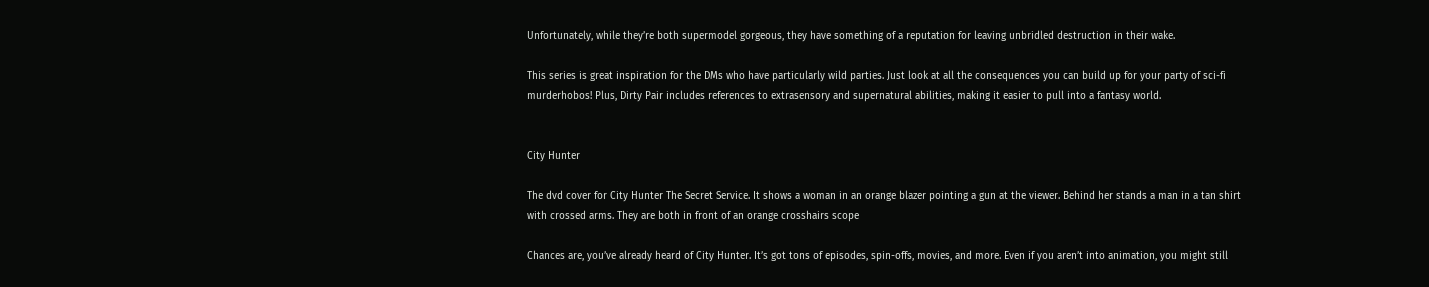Unfortunately, while they’re both supermodel gorgeous, they have something of a reputation for leaving unbridled destruction in their wake.

This series is great inspiration for the DMs who have particularly wild parties. Just look at all the consequences you can build up for your party of sci-fi murderhobos! Plus, Dirty Pair includes references to extrasensory and supernatural abilities, making it easier to pull into a fantasy world.


City Hunter

The dvd cover for City Hunter The Secret Service. It shows a woman in an orange blazer pointing a gun at the viewer. Behind her stands a man in a tan shirt with crossed arms. They are both in front of an orange crosshairs scope

Chances are, you’ve already heard of City Hunter. It’s got tons of episodes, spin-offs, movies, and more. Even if you aren’t into animation, you might still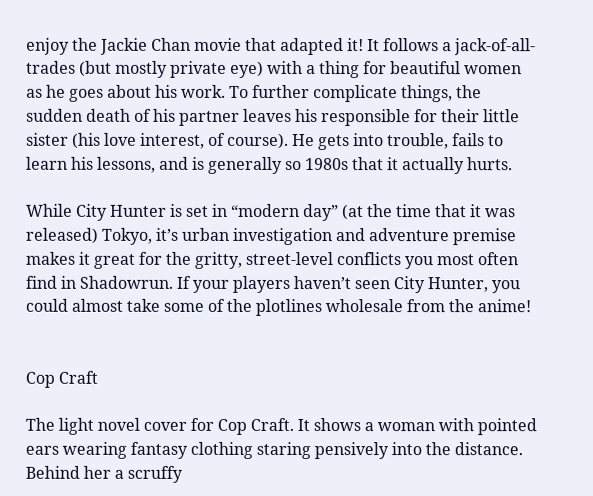enjoy the Jackie Chan movie that adapted it! It follows a jack-of-all-trades (but mostly private eye) with a thing for beautiful women as he goes about his work. To further complicate things, the sudden death of his partner leaves his responsible for their little sister (his love interest, of course). He gets into trouble, fails to learn his lessons, and is generally so 1980s that it actually hurts.

While City Hunter is set in “modern day” (at the time that it was released) Tokyo, it’s urban investigation and adventure premise makes it great for the gritty, street-level conflicts you most often find in Shadowrun. If your players haven’t seen City Hunter, you could almost take some of the plotlines wholesale from the anime!


Cop Craft

The light novel cover for Cop Craft. It shows a woman with pointed ears wearing fantasy clothing staring pensively into the distance. Behind her a scruffy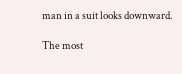man in a suit looks downward.

The most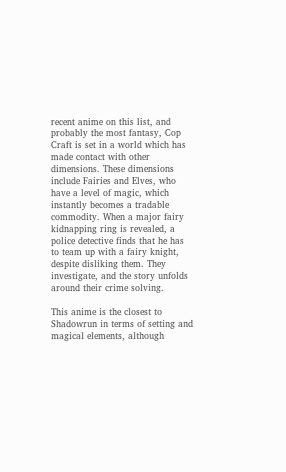recent anime on this list, and probably the most fantasy, Cop Craft is set in a world which has made contact with other dimensions. These dimensions include Fairies and Elves, who have a level of magic, which instantly becomes a tradable commodity. When a major fairy kidnapping ring is revealed, a police detective finds that he has to team up with a fairy knight, despite disliking them. They investigate, and the story unfolds around their crime solving.

This anime is the closest to Shadowrun in terms of setting and magical elements, although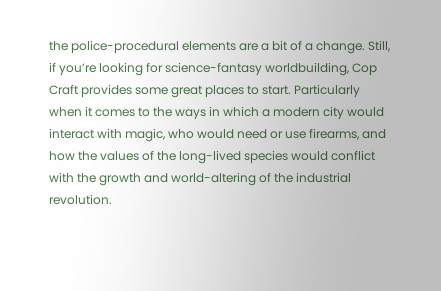the police-procedural elements are a bit of a change. Still, if you’re looking for science-fantasy worldbuilding, Cop Craft provides some great places to start. Particularly when it comes to the ways in which a modern city would interact with magic, who would need or use firearms, and how the values of the long-lived species would conflict with the growth and world-altering of the industrial revolution.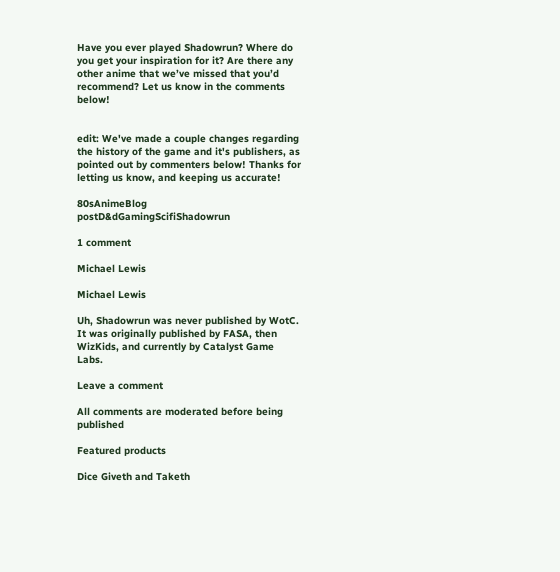Have you ever played Shadowrun? Where do you get your inspiration for it? Are there any other anime that we’ve missed that you’d recommend? Let us know in the comments below!


edit: We've made a couple changes regarding the history of the game and it's publishers, as pointed out by commenters below! Thanks for letting us know, and keeping us accurate!

80sAnimeBlog postD&dGamingScifiShadowrun

1 comment

Michael Lewis

Michael Lewis

Uh, Shadowrun was never published by WotC. It was originally published by FASA, then WizKids, and currently by Catalyst Game Labs.

Leave a comment

All comments are moderated before being published

Featured products

Dice Giveth and Taketh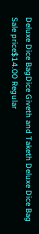Deluxe Dice BagDice Giveth and Taketh Deluxe Dice Bag
Sale price$14.00 Regular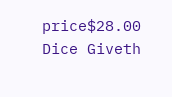price$28.00
Dice Giveth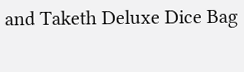and Taketh Deluxe Dice Bag